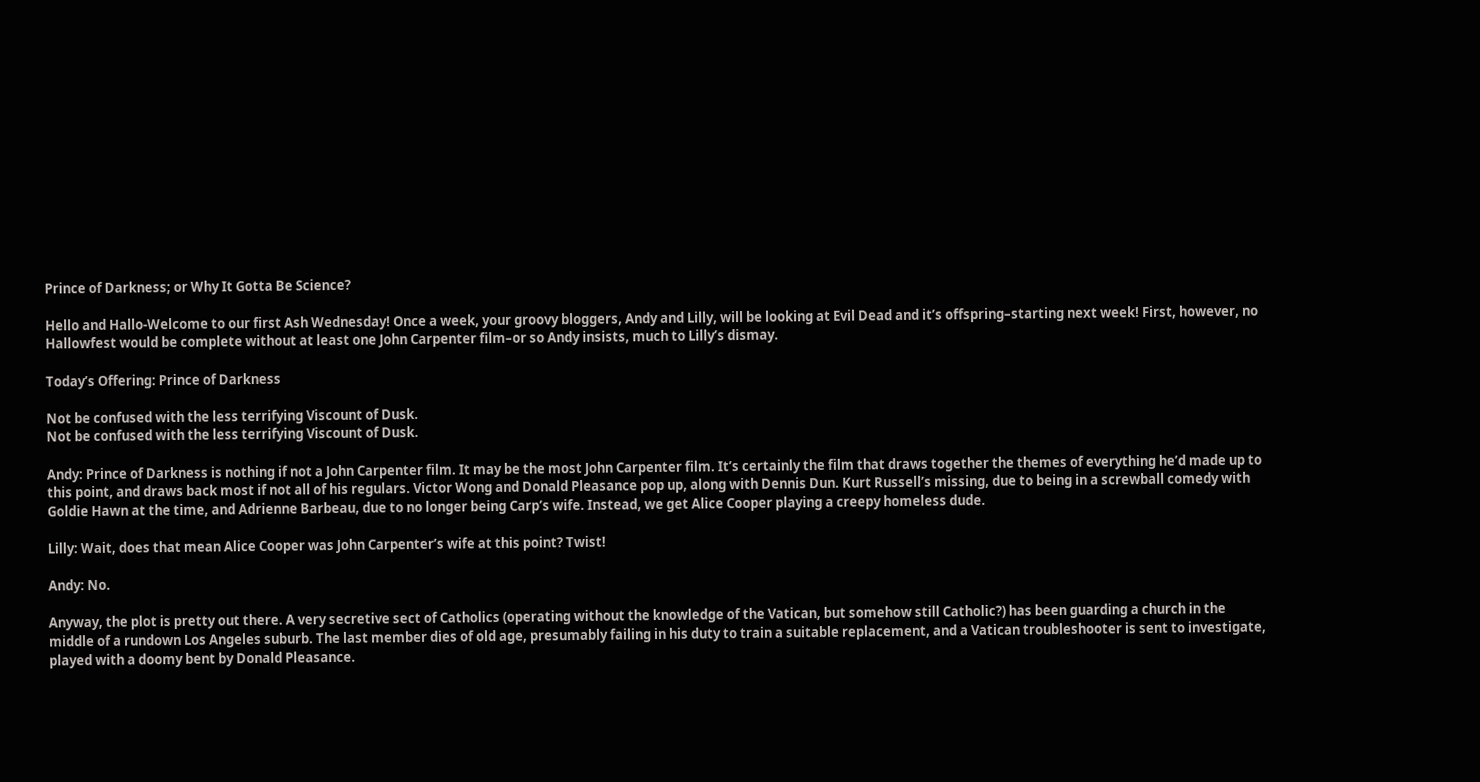Prince of Darkness; or Why It Gotta Be Science?

Hello and Hallo-Welcome to our first Ash Wednesday! Once a week, your groovy bloggers, Andy and Lilly, will be looking at Evil Dead and it’s offspring–starting next week! First, however, no Hallowfest would be complete without at least one John Carpenter film–or so Andy insists, much to Lilly’s dismay.

Today’s Offering: Prince of Darkness

Not be confused with the less terrifying Viscount of Dusk.
Not be confused with the less terrifying Viscount of Dusk.

Andy: Prince of Darkness is nothing if not a John Carpenter film. It may be the most John Carpenter film. It’s certainly the film that draws together the themes of everything he’d made up to this point, and draws back most if not all of his regulars. Victor Wong and Donald Pleasance pop up, along with Dennis Dun. Kurt Russell’s missing, due to being in a screwball comedy with Goldie Hawn at the time, and Adrienne Barbeau, due to no longer being Carp’s wife. Instead, we get Alice Cooper playing a creepy homeless dude.

Lilly: Wait, does that mean Alice Cooper was John Carpenter’s wife at this point? Twist!

Andy: No.

Anyway, the plot is pretty out there. A very secretive sect of Catholics (operating without the knowledge of the Vatican, but somehow still Catholic?) has been guarding a church in the middle of a rundown Los Angeles suburb. The last member dies of old age, presumably failing in his duty to train a suitable replacement, and a Vatican troubleshooter is sent to investigate, played with a doomy bent by Donald Pleasance.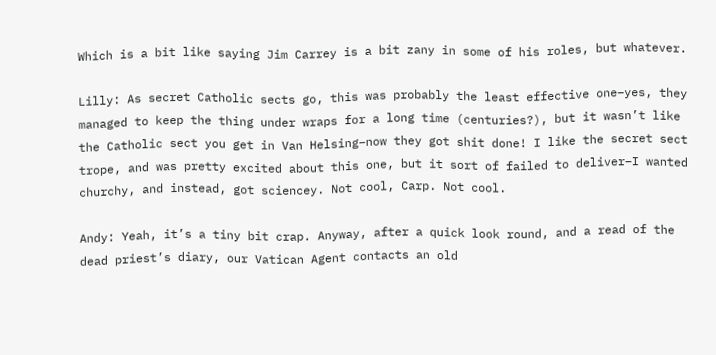Which is a bit like saying Jim Carrey is a bit zany in some of his roles, but whatever.

Lilly: As secret Catholic sects go, this was probably the least effective one–yes, they managed to keep the thing under wraps for a long time (centuries?), but it wasn’t like the Catholic sect you get in Van Helsing–now they got shit done! I like the secret sect trope, and was pretty excited about this one, but it sort of failed to deliver–I wanted churchy, and instead, got sciencey. Not cool, Carp. Not cool.

Andy: Yeah, it’s a tiny bit crap. Anyway, after a quick look round, and a read of the dead priest’s diary, our Vatican Agent contacts an old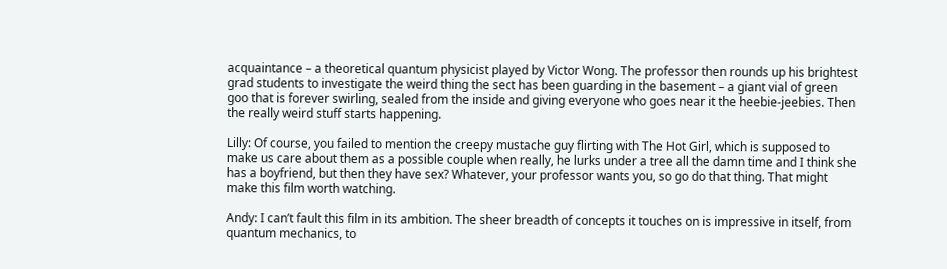acquaintance – a theoretical quantum physicist played by Victor Wong. The professor then rounds up his brightest grad students to investigate the weird thing the sect has been guarding in the basement – a giant vial of green goo that is forever swirling, sealed from the inside and giving everyone who goes near it the heebie-jeebies. Then the really weird stuff starts happening.

Lilly: Of course, you failed to mention the creepy mustache guy flirting with The Hot Girl, which is supposed to make us care about them as a possible couple when really, he lurks under a tree all the damn time and I think she has a boyfriend, but then they have sex? Whatever, your professor wants you, so go do that thing. That might make this film worth watching.

Andy: I can’t fault this film in its ambition. The sheer breadth of concepts it touches on is impressive in itself, from quantum mechanics, to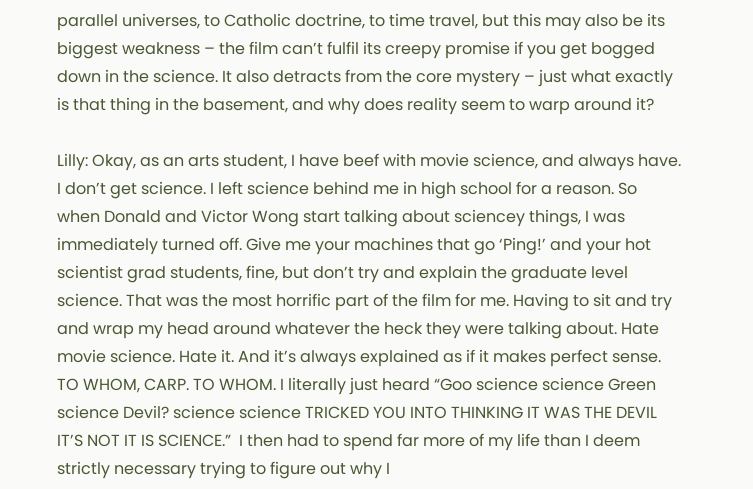parallel universes, to Catholic doctrine, to time travel, but this may also be its biggest weakness – the film can’t fulfil its creepy promise if you get bogged down in the science. It also detracts from the core mystery – just what exactly is that thing in the basement, and why does reality seem to warp around it?

Lilly: Okay, as an arts student, I have beef with movie science, and always have. I don’t get science. I left science behind me in high school for a reason. So when Donald and Victor Wong start talking about sciencey things, I was immediately turned off. Give me your machines that go ‘Ping!’ and your hot scientist grad students, fine, but don’t try and explain the graduate level science. That was the most horrific part of the film for me. Having to sit and try and wrap my head around whatever the heck they were talking about. Hate movie science. Hate it. And it’s always explained as if it makes perfect sense. TO WHOM, CARP. TO WHOM. I literally just heard “Goo science science Green science Devil? science science TRICKED YOU INTO THINKING IT WAS THE DEVIL IT’S NOT IT IS SCIENCE.”  I then had to spend far more of my life than I deem strictly necessary trying to figure out why I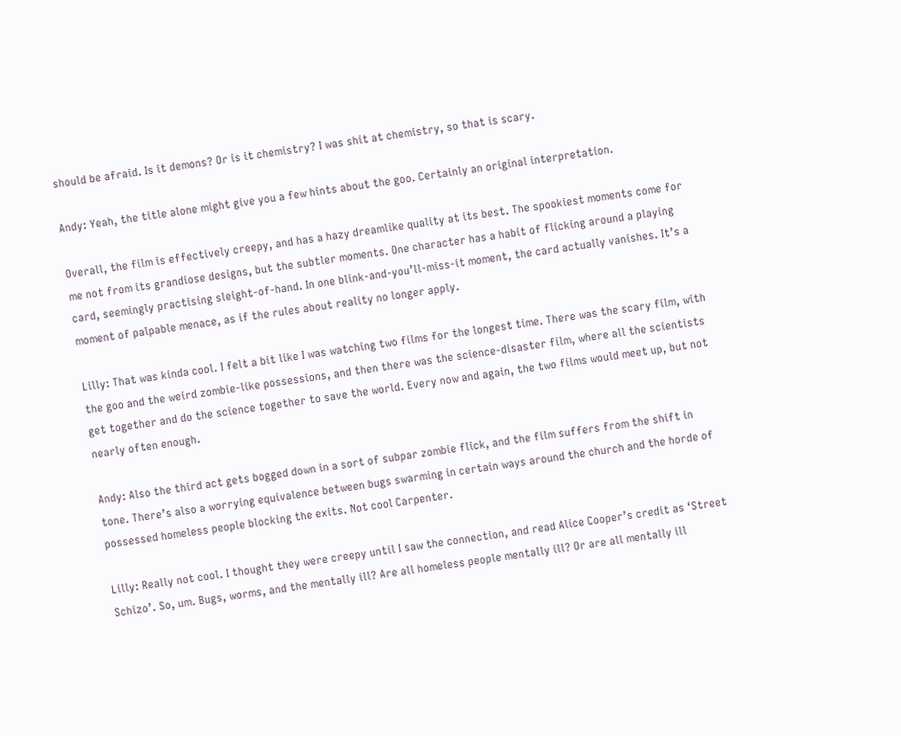should be afraid. Is it demons? Or is it chemistry? I was shit at chemistry, so that is scary.

Andy: Yeah, the title alone might give you a few hints about the goo. Certainly an original interpretation.

Overall, the film is effectively creepy, and has a hazy dreamlike quality at its best. The spookiest moments come for me not from its grandiose designs, but the subtler moments. One character has a habit of flicking around a playing card, seemingly practising sleight-of-hand. In one blink-and-you’ll-miss-it moment, the card actually vanishes. It’s a moment of palpable menace, as if the rules about reality no longer apply.

Lilly: That was kinda cool. I felt a bit like I was watching two films for the longest time. There was the scary film, with the goo and the weird zombie-like possessions, and then there was the science-disaster film, where all the scientists get together and do the science together to save the world. Every now and again, the two films would meet up, but not nearly often enough.

Andy: Also the third act gets bogged down in a sort of subpar zombie flick, and the film suffers from the shift in tone. There’s also a worrying equivalence between bugs swarming in certain ways around the church and the horde of possessed homeless people blocking the exits. Not cool Carpenter.

Lilly: Really not cool. I thought they were creepy until I saw the connection, and read Alice Cooper’s credit as ‘Street Schizo’. So, um. Bugs, worms, and the mentally ill? Are all homeless people mentally ill? Or are all mentally ill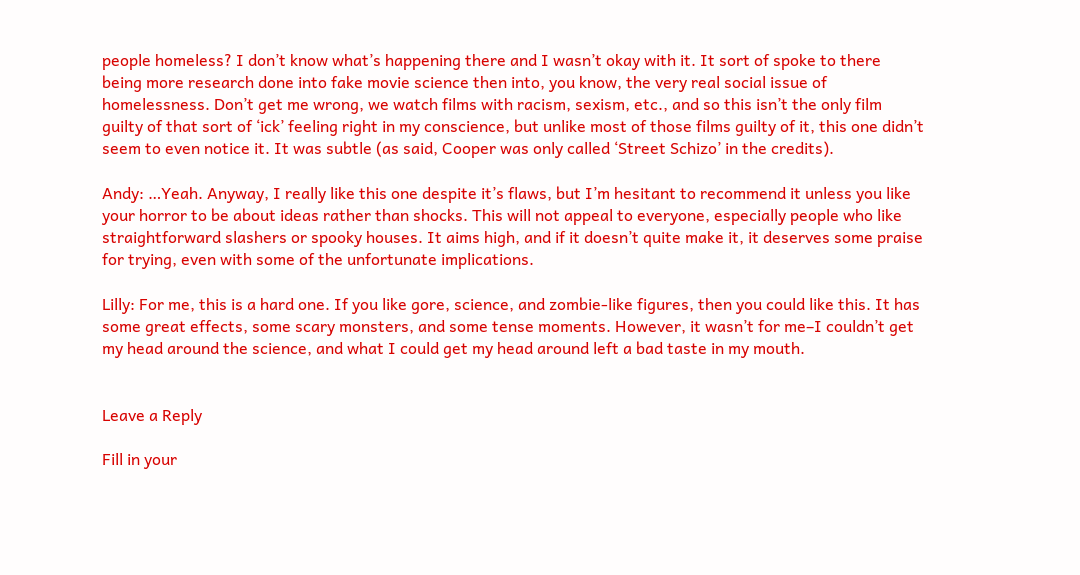people homeless? I don’t know what’s happening there and I wasn’t okay with it. It sort of spoke to there being more research done into fake movie science then into, you know, the very real social issue of homelessness. Don’t get me wrong, we watch films with racism, sexism, etc., and so this isn’t the only film guilty of that sort of ‘ick’ feeling right in my conscience, but unlike most of those films guilty of it, this one didn’t seem to even notice it. It was subtle (as said, Cooper was only called ‘Street Schizo’ in the credits).

Andy: …Yeah. Anyway, I really like this one despite it’s flaws, but I’m hesitant to recommend it unless you like your horror to be about ideas rather than shocks. This will not appeal to everyone, especially people who like straightforward slashers or spooky houses. It aims high, and if it doesn’t quite make it, it deserves some praise for trying, even with some of the unfortunate implications.

Lilly: For me, this is a hard one. If you like gore, science, and zombie-like figures, then you could like this. It has some great effects, some scary monsters, and some tense moments. However, it wasn’t for me–I couldn’t get my head around the science, and what I could get my head around left a bad taste in my mouth.


Leave a Reply

Fill in your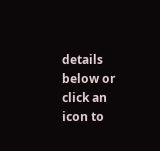details below or click an icon to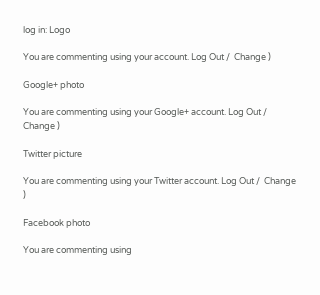log in: Logo

You are commenting using your account. Log Out /  Change )

Google+ photo

You are commenting using your Google+ account. Log Out /  Change )

Twitter picture

You are commenting using your Twitter account. Log Out /  Change )

Facebook photo

You are commenting using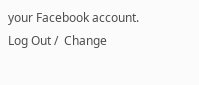your Facebook account. Log Out /  Change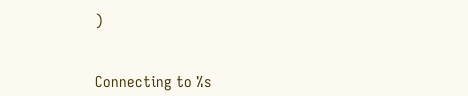)


Connecting to %s